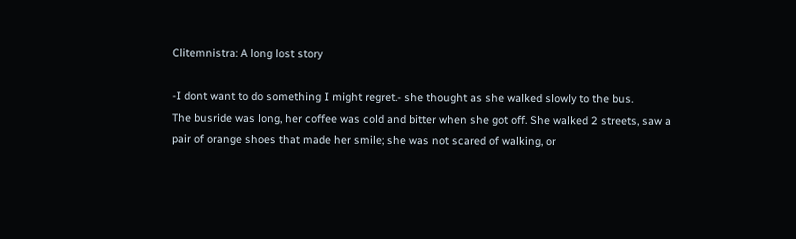Clitemnistra: A long lost story

-I dont want to do something I might regret.- she thought as she walked slowly to the bus.
The busride was long, her coffee was cold and bitter when she got off. She walked 2 streets, saw a pair of orange shoes that made her smile; she was not scared of walking, or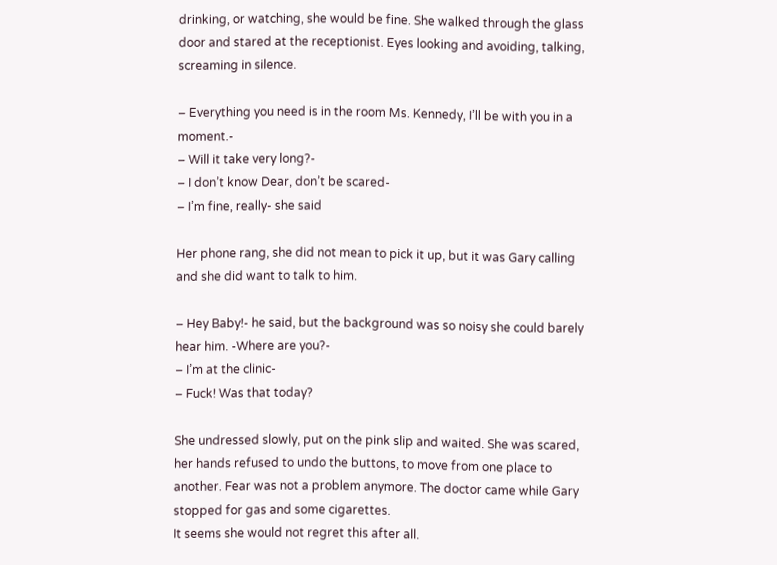drinking, or watching, she would be fine. She walked through the glass door and stared at the receptionist. Eyes looking and avoiding, talking, screaming in silence.

– Everything you need is in the room Ms. Kennedy, I’ll be with you in a moment.-
– Will it take very long?-
– I don’t know Dear, don’t be scared-
– I’m fine, really- she said

Her phone rang, she did not mean to pick it up, but it was Gary calling and she did want to talk to him.

– Hey Baby!- he said, but the background was so noisy she could barely hear him. -Where are you?-
– I’m at the clinic-
– Fuck! Was that today?

She undressed slowly, put on the pink slip and waited. She was scared, her hands refused to undo the buttons, to move from one place to another. Fear was not a problem anymore. The doctor came while Gary stopped for gas and some cigarettes.
It seems she would not regret this after all.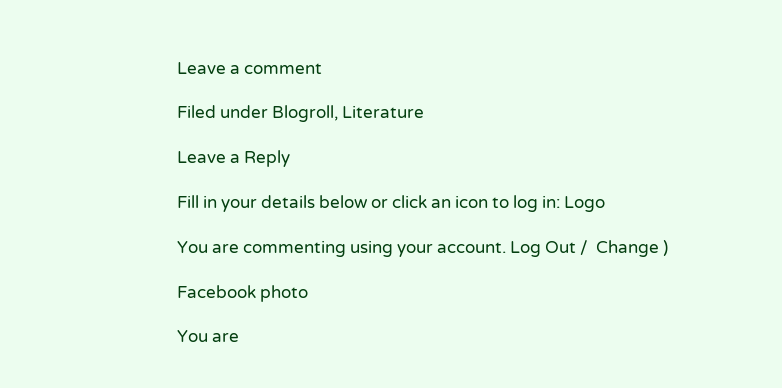Leave a comment

Filed under Blogroll, Literature

Leave a Reply

Fill in your details below or click an icon to log in: Logo

You are commenting using your account. Log Out /  Change )

Facebook photo

You are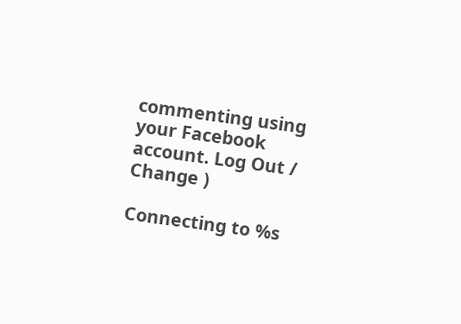commenting using your Facebook account. Log Out /  Change )

Connecting to %s